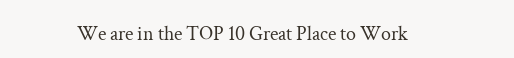We are in the TOP 10 Great Place to Work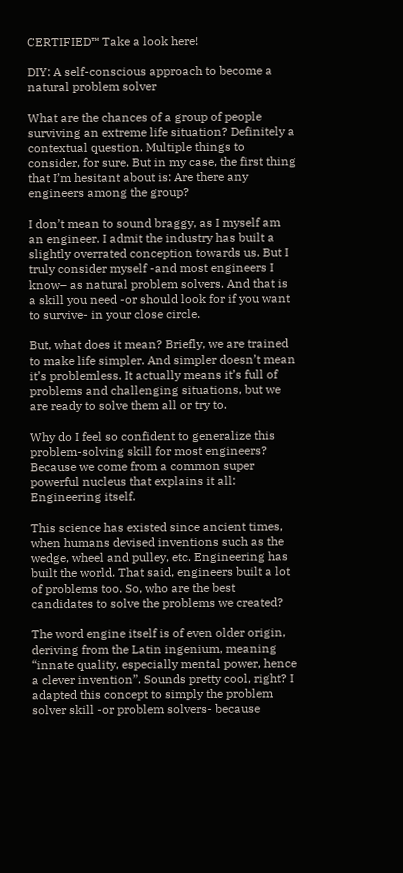CERTIFIED™ Take a look here!

DIY: A self-conscious approach to become a natural problem solver

What are the chances of a group of people surviving an extreme life situation? Definitely a contextual question. Multiple things to consider, for sure. But in my case, the first thing that I’m hesitant about is: Are there any engineers among the group?

I don’t mean to sound braggy, as I myself am an engineer. I admit the industry has built a slightly overrated conception towards us. But I truly consider myself -and most engineers I know– as natural problem solvers. And that is a skill you need -or should look for if you want to survive- in your close circle.

But, what does it mean? Briefly, we are trained to make life simpler. And simpler doesn’t mean it’s problemless. It actually means it’s full of problems and challenging situations, but we are ready to solve them all or try to.

Why do I feel so confident to generalize this problem-solving skill for most engineers? Because we come from a common super powerful nucleus that explains it all: Engineering itself.

This science has existed since ancient times, when humans devised inventions such as the wedge, wheel and pulley, etc. Engineering has built the world. That said, engineers built a lot of problems too. So, who are the best candidates to solve the problems we created?

The word engine itself is of even older origin, deriving from the Latin ingenium, meaning “innate quality, especially mental power, hence a clever invention”. Sounds pretty cool, right? I adapted this concept to simply the problem solver skill -or problem solvers- because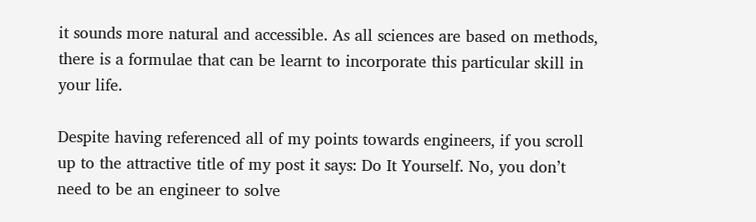it sounds more natural and accessible. As all sciences are based on methods, there is a formulae that can be learnt to incorporate this particular skill in your life.

Despite having referenced all of my points towards engineers, if you scroll up to the attractive title of my post it says: Do It Yourself. No, you don’t need to be an engineer to solve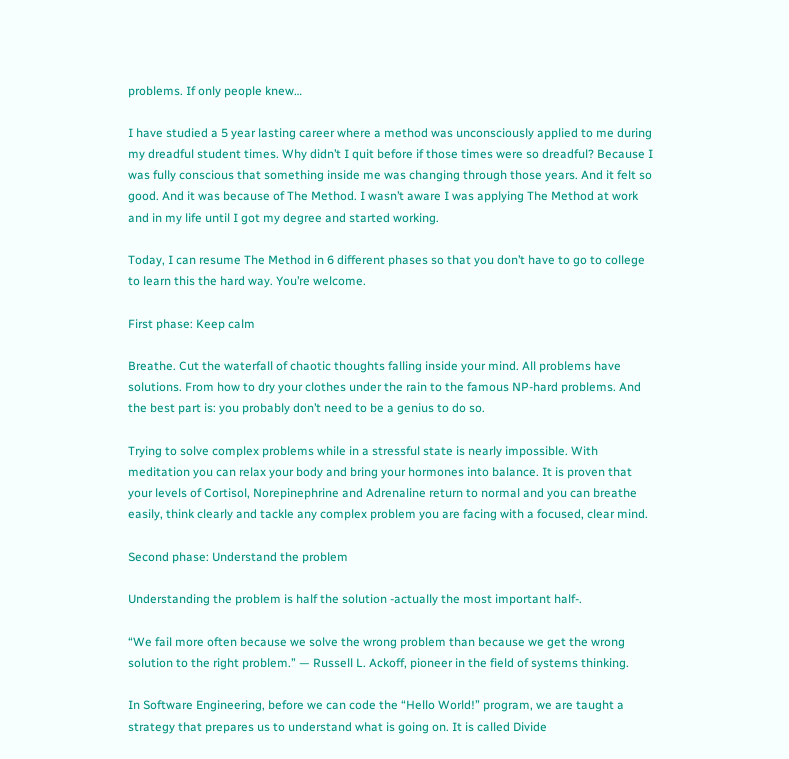problems. If only people knew…

I have studied a 5 year lasting career where a method was unconsciously applied to me during my dreadful student times. Why didn’t I quit before if those times were so dreadful? Because I was fully conscious that something inside me was changing through those years. And it felt so good. And it was because of The Method. I wasn’t aware I was applying The Method at work and in my life until I got my degree and started working.

Today, I can resume The Method in 6 different phases so that you don’t have to go to college to learn this the hard way. You’re welcome.

First phase: Keep calm

Breathe. Cut the waterfall of chaotic thoughts falling inside your mind. All problems have solutions. From how to dry your clothes under the rain to the famous NP-hard problems. And the best part is: you probably don’t need to be a genius to do so.

Trying to solve complex problems while in a stressful state is nearly impossible. With meditation you can relax your body and bring your hormones into balance. It is proven that your levels of Cortisol, Norepinephrine and Adrenaline return to normal and you can breathe easily, think clearly and tackle any complex problem you are facing with a focused, clear mind.

Second phase: Understand the problem

Understanding the problem is half the solution -actually the most important half-.

“We fail more often because we solve the wrong problem than because we get the wrong solution to the right problem.” — Russell L. Ackoff, pioneer in the field of systems thinking.

In Software Engineering, before we can code the “Hello World!” program, we are taught a strategy that prepares us to understand what is going on. It is called Divide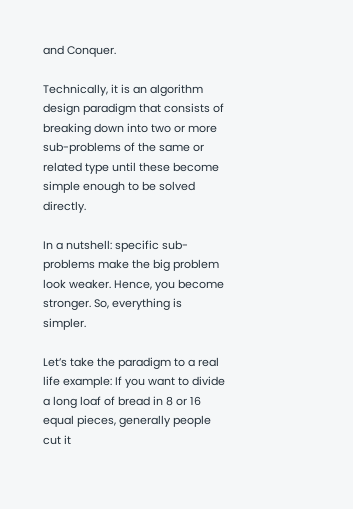and Conquer.

Technically, it is an algorithm design paradigm that consists of breaking down into two or more sub-problems of the same or related type until these become simple enough to be solved directly.

In a nutshell: specific sub-problems make the big problem look weaker. Hence, you become stronger. So, everything is simpler.

Let’s take the paradigm to a real life example: If you want to divide a long loaf of bread in 8 or 16 equal pieces, generally people cut it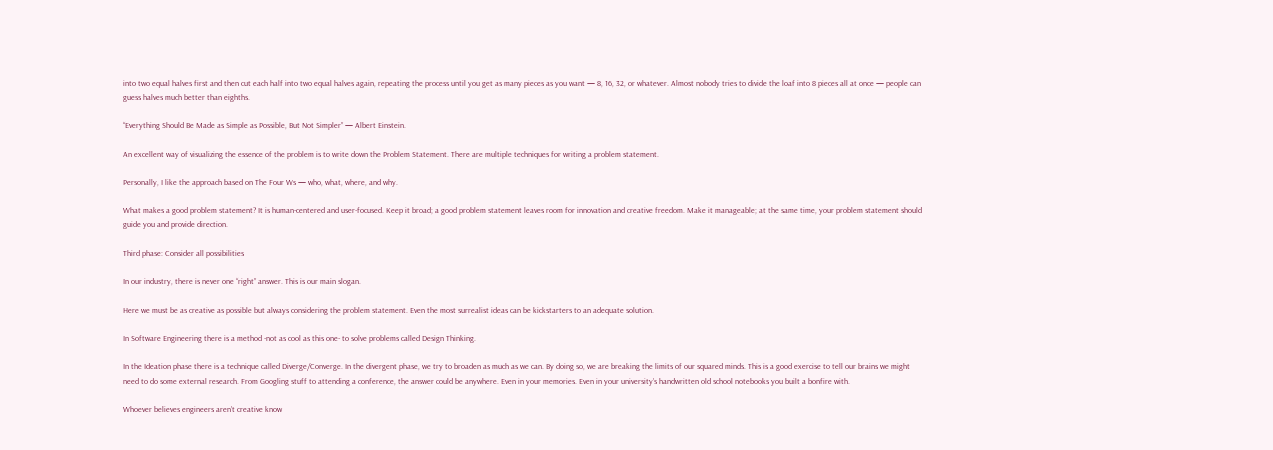into two equal halves first and then cut each half into two equal halves again, repeating the process until you get as many pieces as you want — 8, 16, 32, or whatever. Almost nobody tries to divide the loaf into 8 pieces all at once — people can guess halves much better than eighths.

“Everything Should Be Made as Simple as Possible, But Not Simpler” — Albert Einstein.

An excellent way of visualizing the essence of the problem is to write down the Problem Statement. There are multiple techniques for writing a problem statement.

Personally, I like the approach based on The Four Ws — who, what, where, and why.

What makes a good problem statement? It is human-centered and user-focused. Keep it broad; a good problem statement leaves room for innovation and creative freedom. Make it manageable; at the same time, your problem statement should guide you and provide direction.

Third phase: Consider all possibilities

In our industry, there is never one “right” answer. This is our main slogan.

Here we must be as creative as possible but always considering the problem statement. Even the most surrealist ideas can be kickstarters to an adequate solution.

In Software Engineering there is a method -not as cool as this one- to solve problems called Design Thinking.

In the Ideation phase there is a technique called Diverge/Converge. In the divergent phase, we try to broaden as much as we can. By doing so, we are breaking the limits of our squared minds. This is a good exercise to tell our brains we might need to do some external research. From Googling stuff to attending a conference, the answer could be anywhere. Even in your memories. Even in your university’s handwritten old school notebooks you built a bonfire with.

Whoever believes engineers aren’t creative know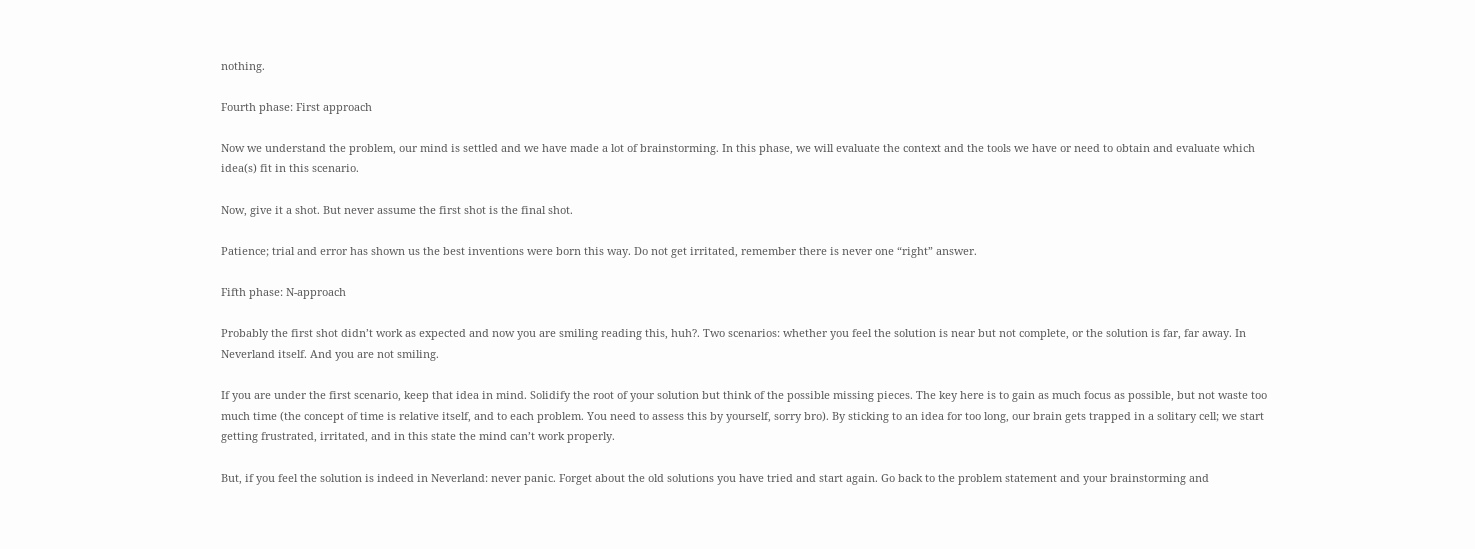nothing.

Fourth phase: First approach

Now we understand the problem, our mind is settled and we have made a lot of brainstorming. In this phase, we will evaluate the context and the tools we have or need to obtain and evaluate which idea(s) fit in this scenario.

Now, give it a shot. But never assume the first shot is the final shot.

Patience; trial and error has shown us the best inventions were born this way. Do not get irritated, remember there is never one “right” answer.

Fifth phase: N-approach

Probably the first shot didn’t work as expected and now you are smiling reading this, huh?. Two scenarios: whether you feel the solution is near but not complete, or the solution is far, far away. In Neverland itself. And you are not smiling.

If you are under the first scenario, keep that idea in mind. Solidify the root of your solution but think of the possible missing pieces. The key here is to gain as much focus as possible, but not waste too much time (the concept of time is relative itself, and to each problem. You need to assess this by yourself, sorry bro). By sticking to an idea for too long, our brain gets trapped in a solitary cell; we start getting frustrated, irritated, and in this state the mind can’t work properly.

But, if you feel the solution is indeed in Neverland: never panic. Forget about the old solutions you have tried and start again. Go back to the problem statement and your brainstorming and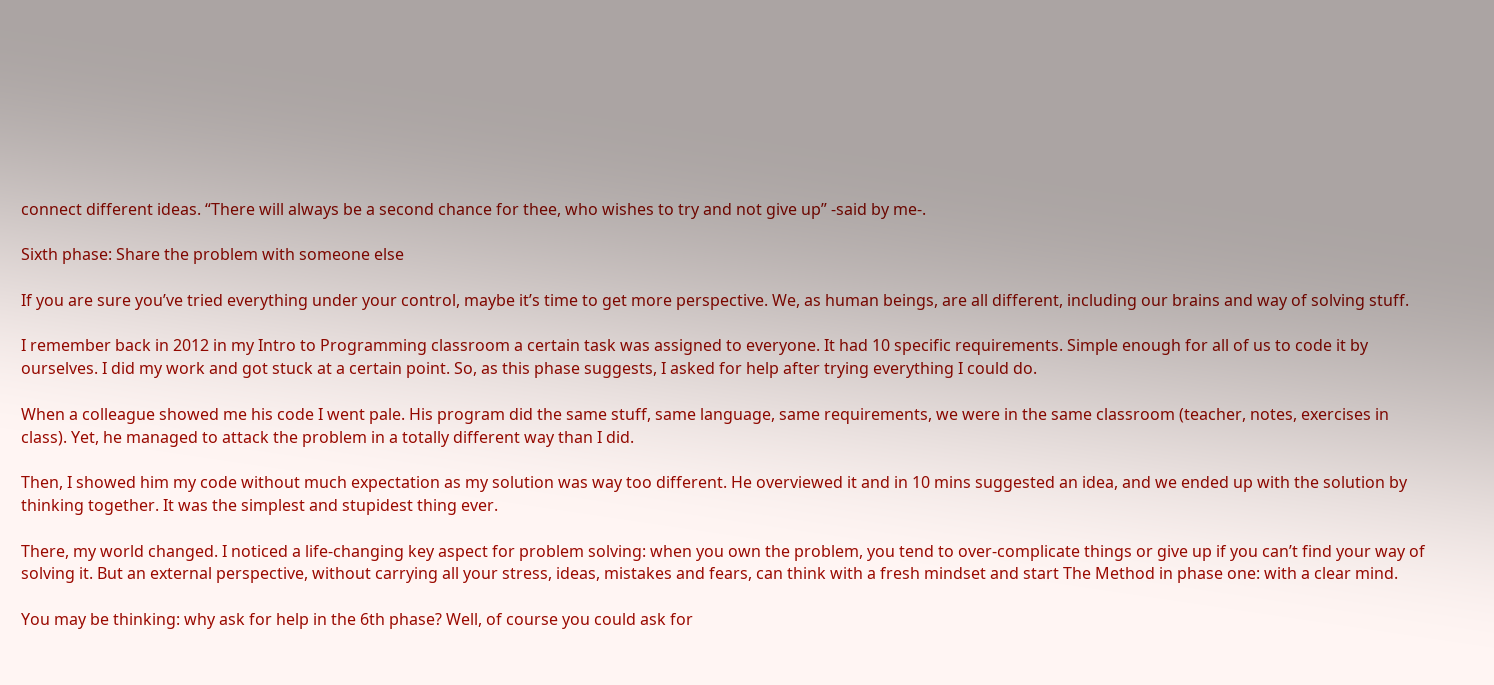connect different ideas. “There will always be a second chance for thee, who wishes to try and not give up” -said by me-.

Sixth phase: Share the problem with someone else

If you are sure you’ve tried everything under your control, maybe it’s time to get more perspective. We, as human beings, are all different, including our brains and way of solving stuff.

I remember back in 2012 in my Intro to Programming classroom a certain task was assigned to everyone. It had 10 specific requirements. Simple enough for all of us to code it by ourselves. I did my work and got stuck at a certain point. So, as this phase suggests, I asked for help after trying everything I could do.

When a colleague showed me his code I went pale. His program did the same stuff, same language, same requirements, we were in the same classroom (teacher, notes, exercises in class). Yet, he managed to attack the problem in a totally different way than I did.

Then, I showed him my code without much expectation as my solution was way too different. He overviewed it and in 10 mins suggested an idea, and we ended up with the solution by thinking together. It was the simplest and stupidest thing ever.

There, my world changed. I noticed a life-changing key aspect for problem solving: when you own the problem, you tend to over-complicate things or give up if you can’t find your way of solving it. But an external perspective, without carrying all your stress, ideas, mistakes and fears, can think with a fresh mindset and start The Method in phase one: with a clear mind.

You may be thinking: why ask for help in the 6th phase? Well, of course you could ask for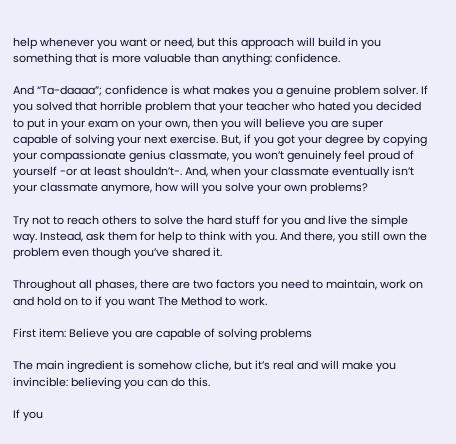help whenever you want or need, but this approach will build in you something that is more valuable than anything: confidence.

And “Ta-daaaa”; confidence is what makes you a genuine problem solver. If you solved that horrible problem that your teacher who hated you decided to put in your exam on your own, then you will believe you are super capable of solving your next exercise. But, if you got your degree by copying your compassionate genius classmate, you won’t genuinely feel proud of yourself -or at least shouldn’t-. And, when your classmate eventually isn’t your classmate anymore, how will you solve your own problems?

Try not to reach others to solve the hard stuff for you and live the simple way. Instead, ask them for help to think with you. And there, you still own the problem even though you’ve shared it.

Throughout all phases, there are two factors you need to maintain, work on and hold on to if you want The Method to work.

First item: Believe you are capable of solving problems

The main ingredient is somehow cliche, but it’s real and will make you invincible: believing you can do this.

If you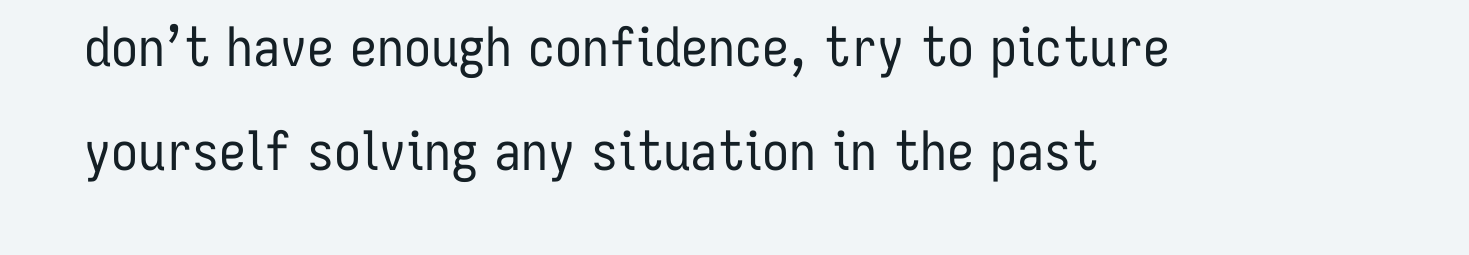don’t have enough confidence, try to picture yourself solving any situation in the past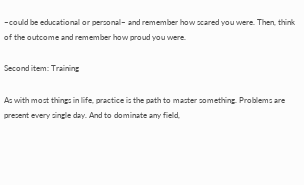–could be educational or personal– and remember how scared you were. Then, think of the outcome and remember how proud you were.

Second item: Training

As with most things in life, practice is the path to master something. Problems are present every single day. And to dominate any field,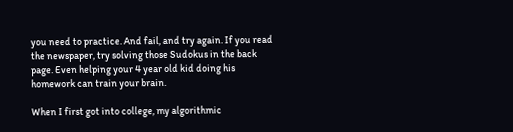you need to practice. And fail, and try again. If you read the newspaper, try solving those Sudokus in the back page. Even helping your 4 year old kid doing his homework can train your brain.

When I first got into college, my algorithmic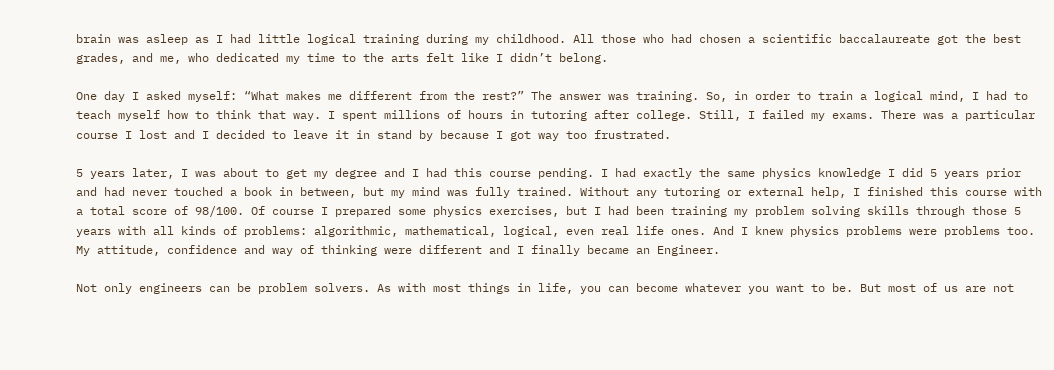brain was asleep as I had little logical training during my childhood. All those who had chosen a scientific baccalaureate got the best grades, and me, who dedicated my time to the arts felt like I didn’t belong.

One day I asked myself: “What makes me different from the rest?” The answer was training. So, in order to train a logical mind, I had to teach myself how to think that way. I spent millions of hours in tutoring after college. Still, I failed my exams. There was a particular course I lost and I decided to leave it in stand by because I got way too frustrated.

5 years later, I was about to get my degree and I had this course pending. I had exactly the same physics knowledge I did 5 years prior and had never touched a book in between, but my mind was fully trained. Without any tutoring or external help, I finished this course with a total score of 98/100. Of course I prepared some physics exercises, but I had been training my problem solving skills through those 5 years with all kinds of problems: algorithmic, mathematical, logical, even real life ones. And I knew physics problems were problems too. My attitude, confidence and way of thinking were different and I finally became an Engineer.

Not only engineers can be problem solvers. As with most things in life, you can become whatever you want to be. But most of us are not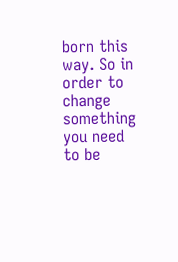born this way. So in order to change something you need to be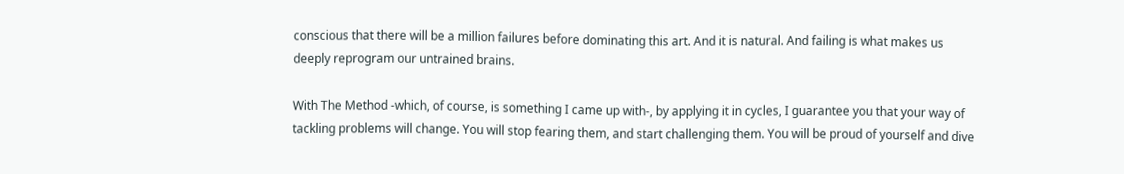conscious that there will be a million failures before dominating this art. And it is natural. And failing is what makes us deeply reprogram our untrained brains.

With The Method -which, of course, is something I came up with-, by applying it in cycles, I guarantee you that your way of tackling problems will change. You will stop fearing them, and start challenging them. You will be proud of yourself and dive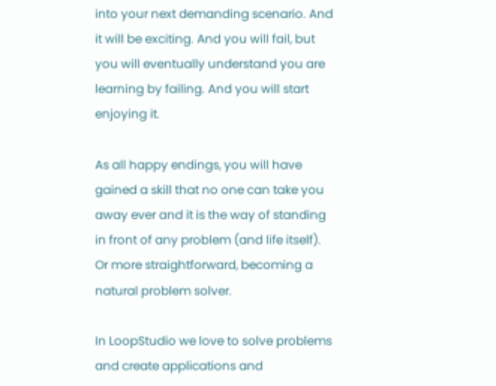into your next demanding scenario. And it will be exciting. And you will fail, but you will eventually understand you are learning by failing. And you will start enjoying it.

As all happy endings, you will have gained a skill that no one can take you away ever and it is the way of standing in front of any problem (and life itself). Or more straightforward, becoming a natural problem solver.

In LoopStudio we love to solve problems and create applications and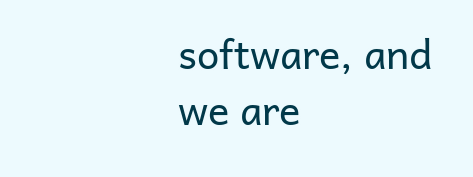software, and we are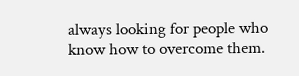always looking for people who know how to overcome them.